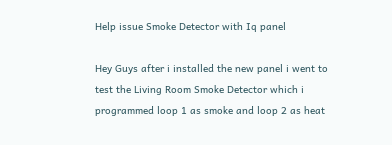Help issue Smoke Detector with Iq panel

Hey Guys after i installed the new panel i went to test the Living Room Smoke Detector which i programmed loop 1 as smoke and loop 2 as heat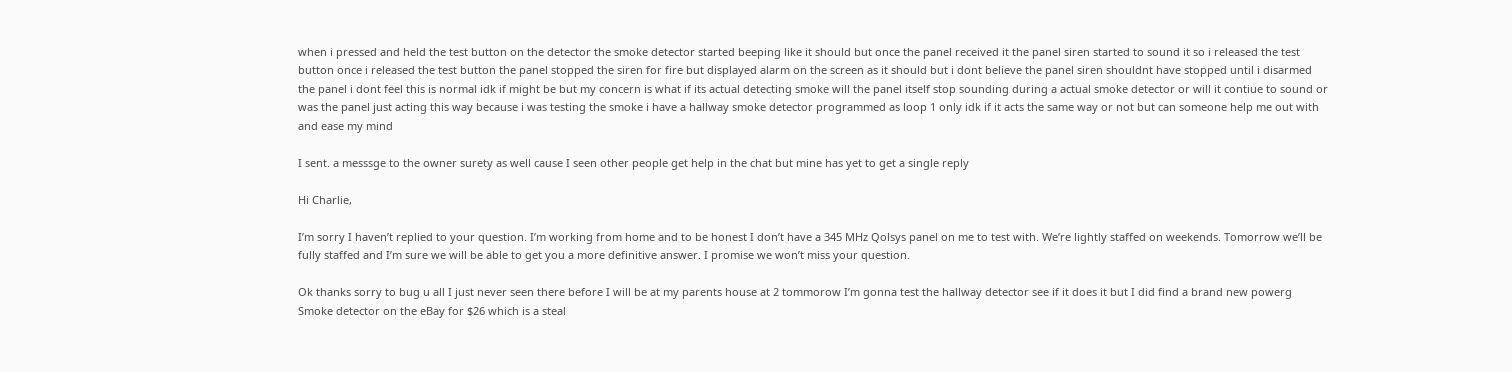when i pressed and held the test button on the detector the smoke detector started beeping like it should but once the panel received it the panel siren started to sound it so i released the test button once i released the test button the panel stopped the siren for fire but displayed alarm on the screen as it should but i dont believe the panel siren shouldnt have stopped until i disarmed the panel i dont feel this is normal idk if might be but my concern is what if its actual detecting smoke will the panel itself stop sounding during a actual smoke detector or will it contiue to sound or was the panel just acting this way because i was testing the smoke i have a hallway smoke detector programmed as loop 1 only idk if it acts the same way or not but can someone help me out with and ease my mind

I sent. a messsge to the owner surety as well cause I seen other people get help in the chat but mine has yet to get a single reply

Hi Charlie,

I’m sorry I haven’t replied to your question. I’m working from home and to be honest I don’t have a 345 MHz Qolsys panel on me to test with. We’re lightly staffed on weekends. Tomorrow we’ll be fully staffed and I’m sure we will be able to get you a more definitive answer. I promise we won’t miss your question.

Ok thanks sorry to bug u all I just never seen there before I will be at my parents house at 2 tommorow I’m gonna test the hallway detector see if it does it but I did find a brand new powerg Smoke detector on the eBay for $26 which is a steal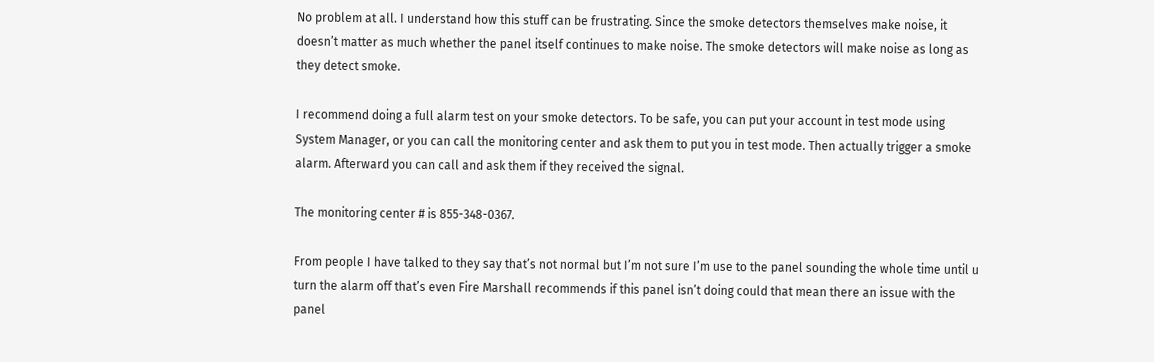No problem at all. I understand how this stuff can be frustrating. Since the smoke detectors themselves make noise, it doesn’t matter as much whether the panel itself continues to make noise. The smoke detectors will make noise as long as they detect smoke.

I recommend doing a full alarm test on your smoke detectors. To be safe, you can put your account in test mode using System Manager, or you can call the monitoring center and ask them to put you in test mode. Then actually trigger a smoke alarm. Afterward you can call and ask them if they received the signal.

The monitoring center # is 855-348-0367.

From people I have talked to they say that’s not normal but I’m not sure I’m use to the panel sounding the whole time until u turn the alarm off that’s even Fire Marshall recommends if this panel isn’t doing could that mean there an issue with the panel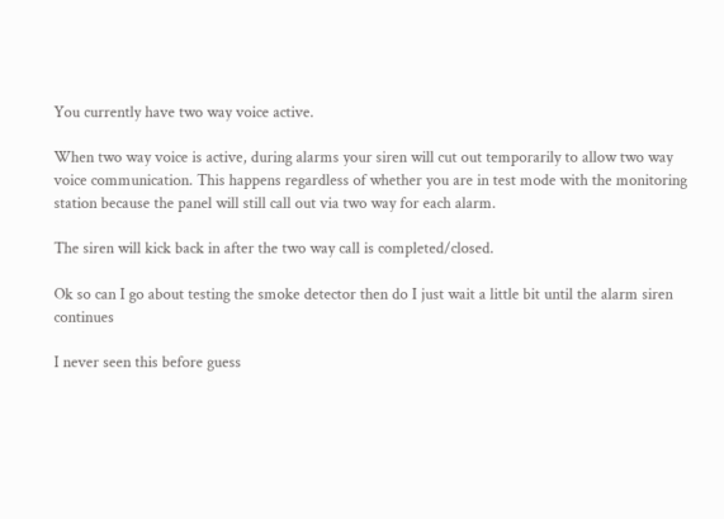You currently have two way voice active.

When two way voice is active, during alarms your siren will cut out temporarily to allow two way voice communication. This happens regardless of whether you are in test mode with the monitoring station because the panel will still call out via two way for each alarm.

The siren will kick back in after the two way call is completed/closed.

Ok so can I go about testing the smoke detector then do I just wait a little bit until the alarm siren continues

I never seen this before guess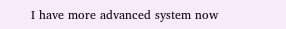I have more advanced system now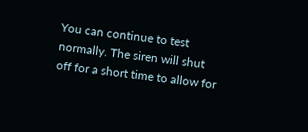You can continue to test normally. The siren will shut off for a short time to allow for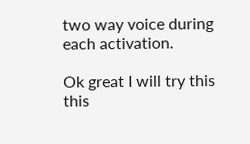two way voice during each activation.

Ok great I will try this this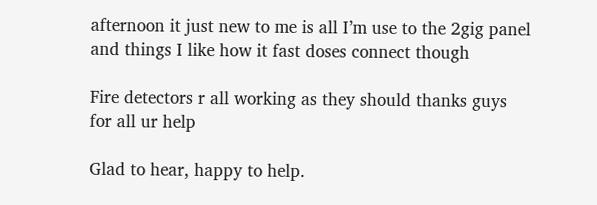afternoon it just new to me is all I’m use to the 2gig panel and things I like how it fast doses connect though

Fire detectors r all working as they should thanks guys for all ur help

Glad to hear, happy to help.